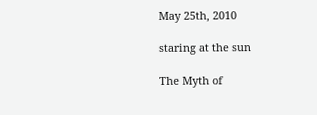May 25th, 2010

staring at the sun

The Myth of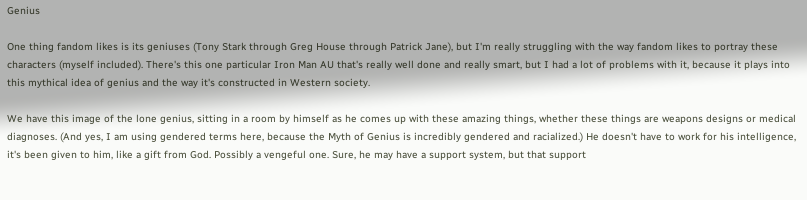Genius

One thing fandom likes is its geniuses (Tony Stark through Greg House through Patrick Jane), but I'm really struggling with the way fandom likes to portray these characters (myself included). There's this one particular Iron Man AU that's really well done and really smart, but I had a lot of problems with it, because it plays into this mythical idea of genius and the way it's constructed in Western society.

We have this image of the lone genius, sitting in a room by himself as he comes up with these amazing things, whether these things are weapons designs or medical diagnoses. (And yes, I am using gendered terms here, because the Myth of Genius is incredibly gendered and racialized.) He doesn't have to work for his intelligence, it's been given to him, like a gift from God. Possibly a vengeful one. Sure, he may have a support system, but that support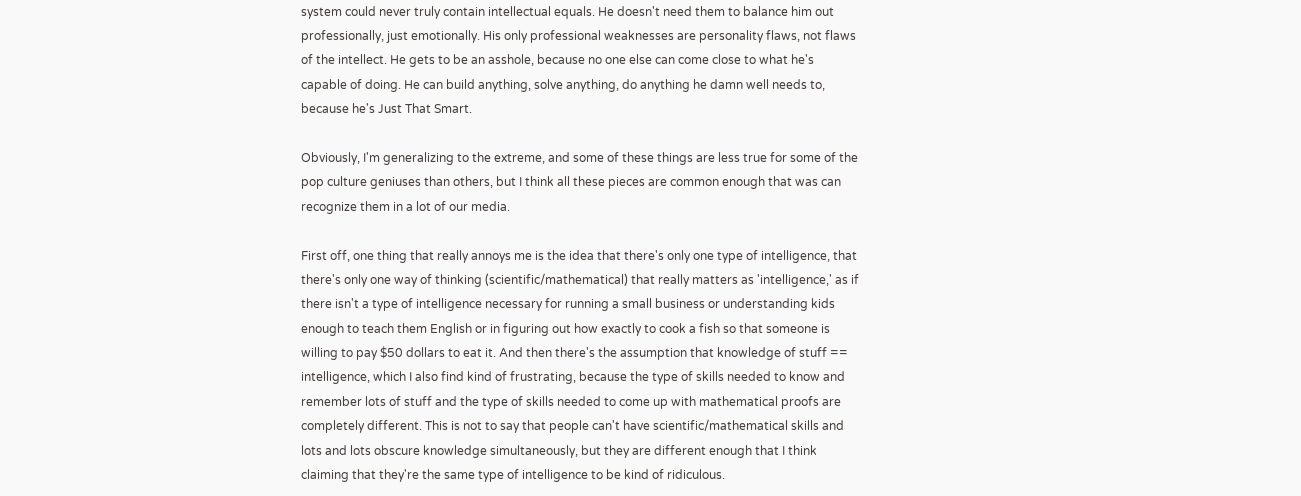system could never truly contain intellectual equals. He doesn't need them to balance him out professionally, just emotionally. His only professional weaknesses are personality flaws, not flaws of the intellect. He gets to be an asshole, because no one else can come close to what he's capable of doing. He can build anything, solve anything, do anything he damn well needs to, because he's Just That Smart.

Obviously, I'm generalizing to the extreme, and some of these things are less true for some of the pop culture geniuses than others, but I think all these pieces are common enough that was can recognize them in a lot of our media.

First off, one thing that really annoys me is the idea that there's only one type of intelligence, that there's only one way of thinking (scientific/mathematical) that really matters as 'intelligence,' as if there isn't a type of intelligence necessary for running a small business or understanding kids enough to teach them English or in figuring out how exactly to cook a fish so that someone is willing to pay $50 dollars to eat it. And then there's the assumption that knowledge of stuff == intelligence, which I also find kind of frustrating, because the type of skills needed to know and remember lots of stuff and the type of skills needed to come up with mathematical proofs are completely different. This is not to say that people can't have scientific/mathematical skills and lots and lots obscure knowledge simultaneously, but they are different enough that I think claiming that they're the same type of intelligence to be kind of ridiculous.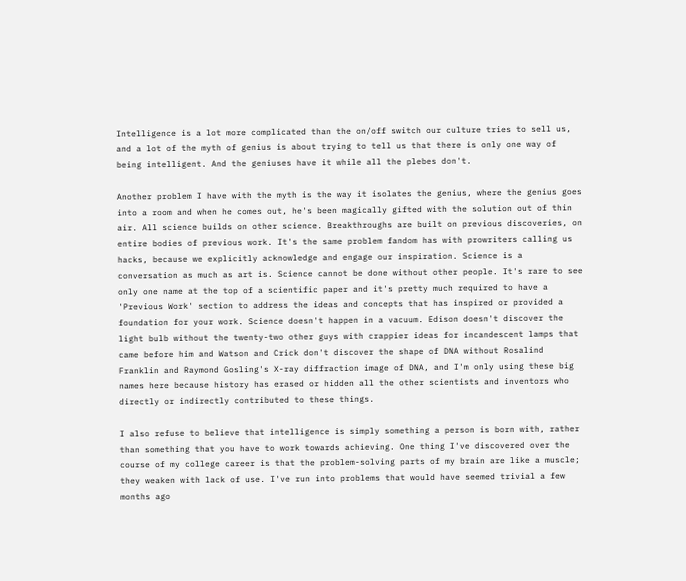Intelligence is a lot more complicated than the on/off switch our culture tries to sell us, and a lot of the myth of genius is about trying to tell us that there is only one way of being intelligent. And the geniuses have it while all the plebes don't.

Another problem I have with the myth is the way it isolates the genius, where the genius goes into a room and when he comes out, he's been magically gifted with the solution out of thin air. All science builds on other science. Breakthroughs are built on previous discoveries, on entire bodies of previous work. It's the same problem fandom has with prowriters calling us hacks, because we explicitly acknowledge and engage our inspiration. Science is a conversation as much as art is. Science cannot be done without other people. It's rare to see only one name at the top of a scientific paper and it's pretty much required to have a 'Previous Work' section to address the ideas and concepts that has inspired or provided a foundation for your work. Science doesn't happen in a vacuum. Edison doesn't discover the light bulb without the twenty-two other guys with crappier ideas for incandescent lamps that came before him and Watson and Crick don't discover the shape of DNA without Rosalind Franklin and Raymond Gosling's X-ray diffraction image of DNA, and I'm only using these big names here because history has erased or hidden all the other scientists and inventors who directly or indirectly contributed to these things.

I also refuse to believe that intelligence is simply something a person is born with, rather than something that you have to work towards achieving. One thing I've discovered over the course of my college career is that the problem-solving parts of my brain are like a muscle; they weaken with lack of use. I've run into problems that would have seemed trivial a few months ago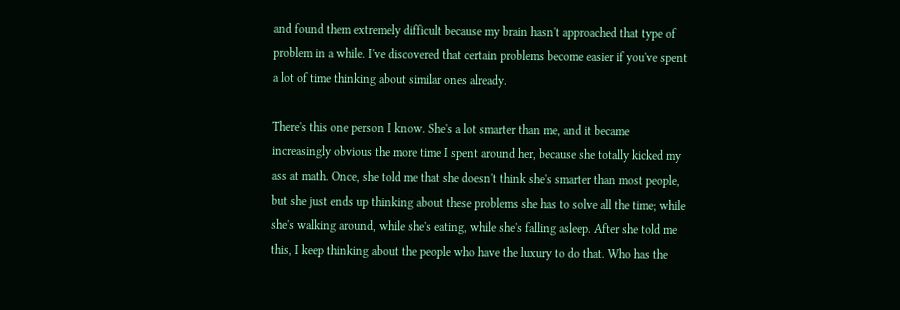and found them extremely difficult because my brain hasn't approached that type of problem in a while. I've discovered that certain problems become easier if you've spent a lot of time thinking about similar ones already.

There's this one person I know. She's a lot smarter than me, and it became increasingly obvious the more time I spent around her, because she totally kicked my ass at math. Once, she told me that she doesn't think she's smarter than most people, but she just ends up thinking about these problems she has to solve all the time; while she's walking around, while she's eating, while she's falling asleep. After she told me this, I keep thinking about the people who have the luxury to do that. Who has the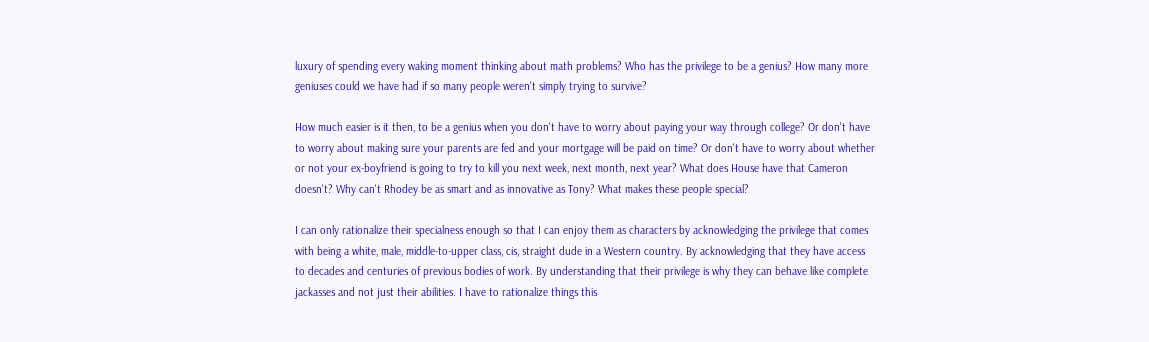luxury of spending every waking moment thinking about math problems? Who has the privilege to be a genius? How many more geniuses could we have had if so many people weren't simply trying to survive?

How much easier is it then, to be a genius when you don't have to worry about paying your way through college? Or don't have to worry about making sure your parents are fed and your mortgage will be paid on time? Or don't have to worry about whether or not your ex-boyfriend is going to try to kill you next week, next month, next year? What does House have that Cameron doesn't? Why can't Rhodey be as smart and as innovative as Tony? What makes these people special?

I can only rationalize their specialness enough so that I can enjoy them as characters by acknowledging the privilege that comes with being a white, male, middle-to-upper class, cis, straight dude in a Western country. By acknowledging that they have access to decades and centuries of previous bodies of work. By understanding that their privilege is why they can behave like complete jackasses and not just their abilities. I have to rationalize things this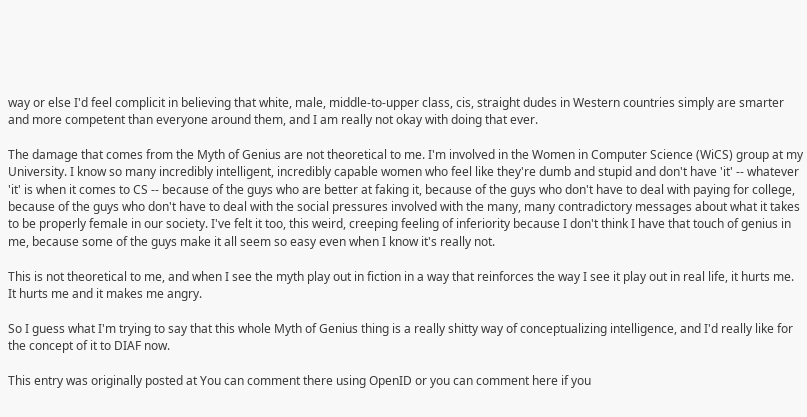way or else I'd feel complicit in believing that white, male, middle-to-upper class, cis, straight dudes in Western countries simply are smarter and more competent than everyone around them, and I am really not okay with doing that ever.

The damage that comes from the Myth of Genius are not theoretical to me. I'm involved in the Women in Computer Science (WiCS) group at my University. I know so many incredibly intelligent, incredibly capable women who feel like they're dumb and stupid and don't have 'it' -- whatever 'it' is when it comes to CS -- because of the guys who are better at faking it, because of the guys who don't have to deal with paying for college, because of the guys who don't have to deal with the social pressures involved with the many, many contradictory messages about what it takes to be properly female in our society. I've felt it too, this weird, creeping feeling of inferiority because I don't think I have that touch of genius in me, because some of the guys make it all seem so easy even when I know it's really not.

This is not theoretical to me, and when I see the myth play out in fiction in a way that reinforces the way I see it play out in real life, it hurts me. It hurts me and it makes me angry.

So I guess what I'm trying to say that this whole Myth of Genius thing is a really shitty way of conceptualizing intelligence, and I'd really like for the concept of it to DIAF now.

This entry was originally posted at You can comment there using OpenID or you can comment here if you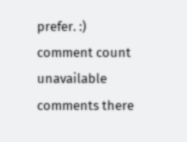prefer. :) comment count unavailable comments there